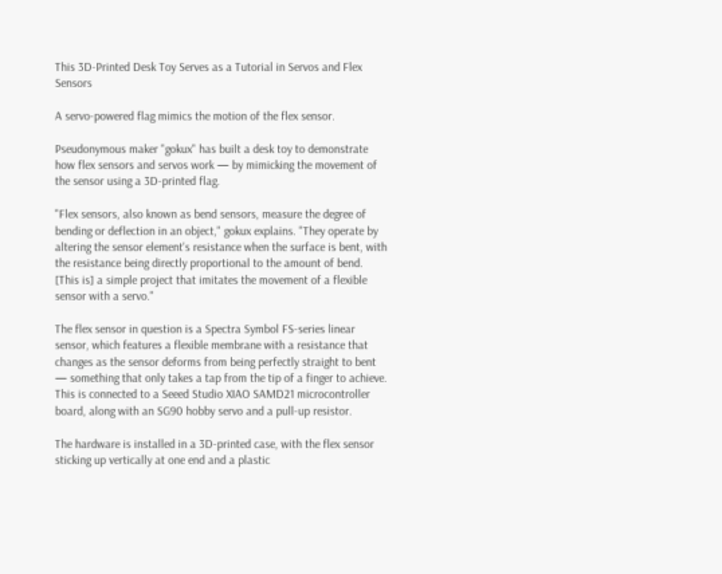This 3D-Printed Desk Toy Serves as a Tutorial in Servos and Flex Sensors

A servo-powered flag mimics the motion of the flex sensor.

Pseudonymous maker "gokux" has built a desk toy to demonstrate how flex sensors and servos work — by mimicking the movement of the sensor using a 3D-printed flag.

"Flex sensors, also known as bend sensors, measure the degree of bending or deflection in an object," gokux explains. "They operate by altering the sensor element's resistance when the surface is bent, with the resistance being directly proportional to the amount of bend. [This is] a simple project that imitates the movement of a flexible sensor with a servo."

The flex sensor in question is a Spectra Symbol FS-series linear sensor, which features a flexible membrane with a resistance that changes as the sensor deforms from being perfectly straight to bent — something that only takes a tap from the tip of a finger to achieve. This is connected to a Seeed Studio XIAO SAMD21 microcontroller board, along with an SG90 hobby servo and a pull-up resistor.

The hardware is installed in a 3D-printed case, with the flex sensor sticking up vertically at one end and a plastic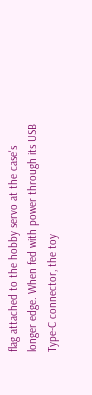flag attached to the hobby servo at the case's longer edge. When fed with power through its USB Type-C connector, the toy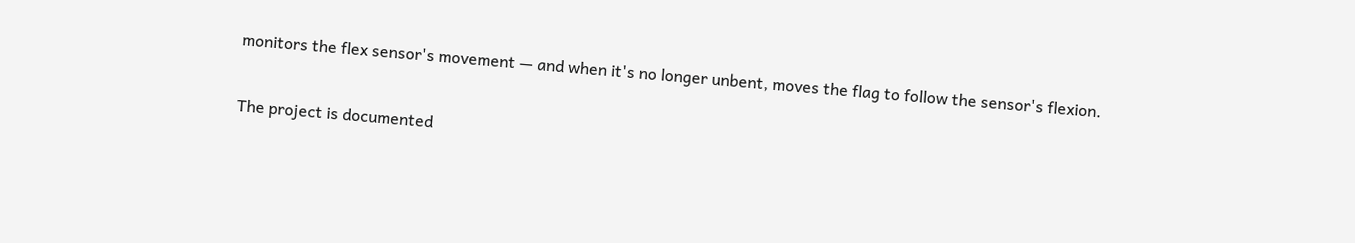monitors the flex sensor's movement — and when it's no longer unbent, moves the flag to follow the sensor's flexion.

The project is documented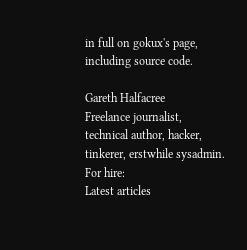in full on gokux's page, including source code.

Gareth Halfacree
Freelance journalist, technical author, hacker, tinkerer, erstwhile sysadmin. For hire:
Latest articles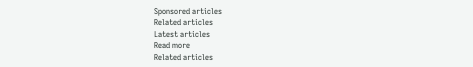Sponsored articles
Related articles
Latest articles
Read more
Related articles